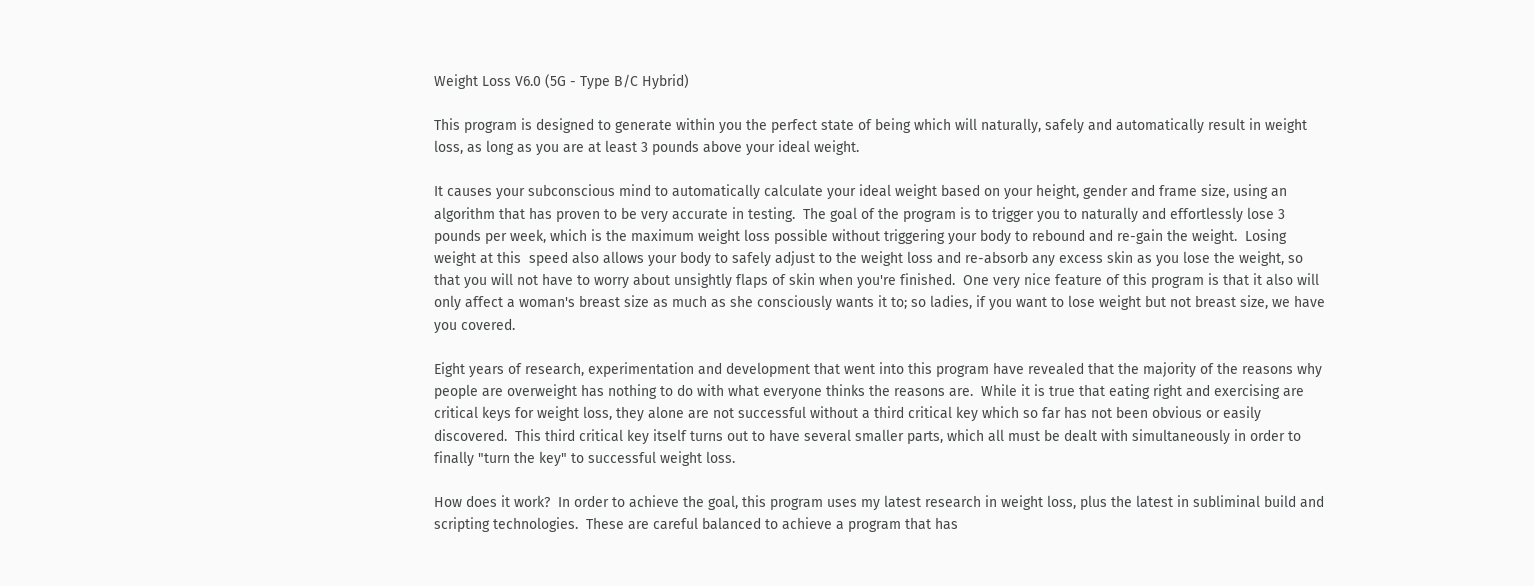Weight Loss V6.0 (5G - Type B/C Hybrid)

This program is designed to generate within you the perfect state of being which will naturally, safely and automatically result in weight loss, as long as you are at least 3 pounds above your ideal weight.

It causes your subconscious mind to automatically calculate your ideal weight based on your height, gender and frame size, using an algorithm that has proven to be very accurate in testing.  The goal of the program is to trigger you to naturally and effortlessly lose 3 pounds per week, which is the maximum weight loss possible without triggering your body to rebound and re-gain the weight.  Losing weight at this  speed also allows your body to safely adjust to the weight loss and re-absorb any excess skin as you lose the weight, so that you will not have to worry about unsightly flaps of skin when you're finished.  One very nice feature of this program is that it also will only affect a woman's breast size as much as she consciously wants it to; so ladies, if you want to lose weight but not breast size, we have you covered.

Eight years of research, experimentation and development that went into this program have revealed that the majority of the reasons why people are overweight has nothing to do with what everyone thinks the reasons are.  While it is true that eating right and exercising are critical keys for weight loss, they alone are not successful without a third critical key which so far has not been obvious or easily discovered.  This third critical key itself turns out to have several smaller parts, which all must be dealt with simultaneously in order to finally "turn the key" to successful weight loss.

How does it work?  In order to achieve the goal, this program uses my latest research in weight loss, plus the latest in subliminal build and scripting technologies.  These are careful balanced to achieve a program that has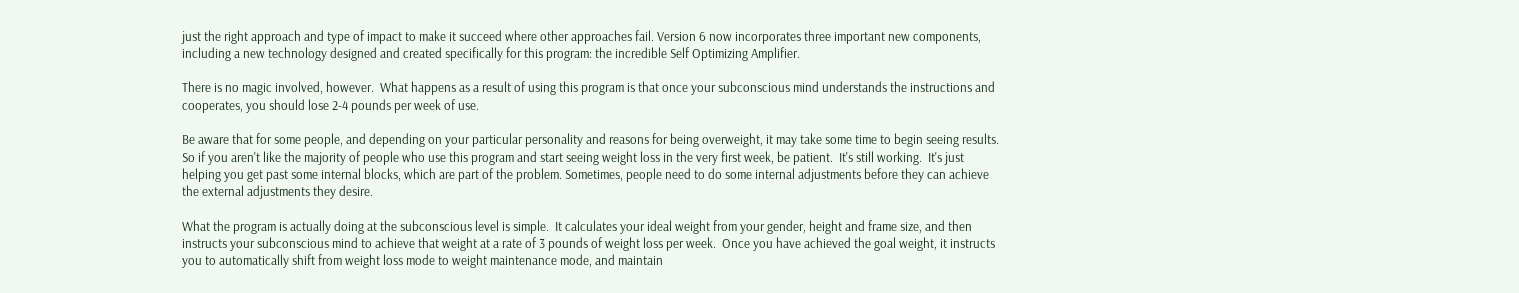just the right approach and type of impact to make it succeed where other approaches fail. Version 6 now incorporates three important new components, including a new technology designed and created specifically for this program: the incredible Self Optimizing Amplifier.

There is no magic involved, however.  What happens as a result of using this program is that once your subconscious mind understands the instructions and cooperates, you should lose 2-4 pounds per week of use.

Be aware that for some people, and depending on your particular personality and reasons for being overweight, it may take some time to begin seeing results.  So if you aren't like the majority of people who use this program and start seeing weight loss in the very first week, be patient.  It's still working.  It's just helping you get past some internal blocks, which are part of the problem. Sometimes, people need to do some internal adjustments before they can achieve the external adjustments they desire.

What the program is actually doing at the subconscious level is simple.  It calculates your ideal weight from your gender, height and frame size, and then instructs your subconscious mind to achieve that weight at a rate of 3 pounds of weight loss per week.  Once you have achieved the goal weight, it instructs you to automatically shift from weight loss mode to weight maintenance mode, and maintain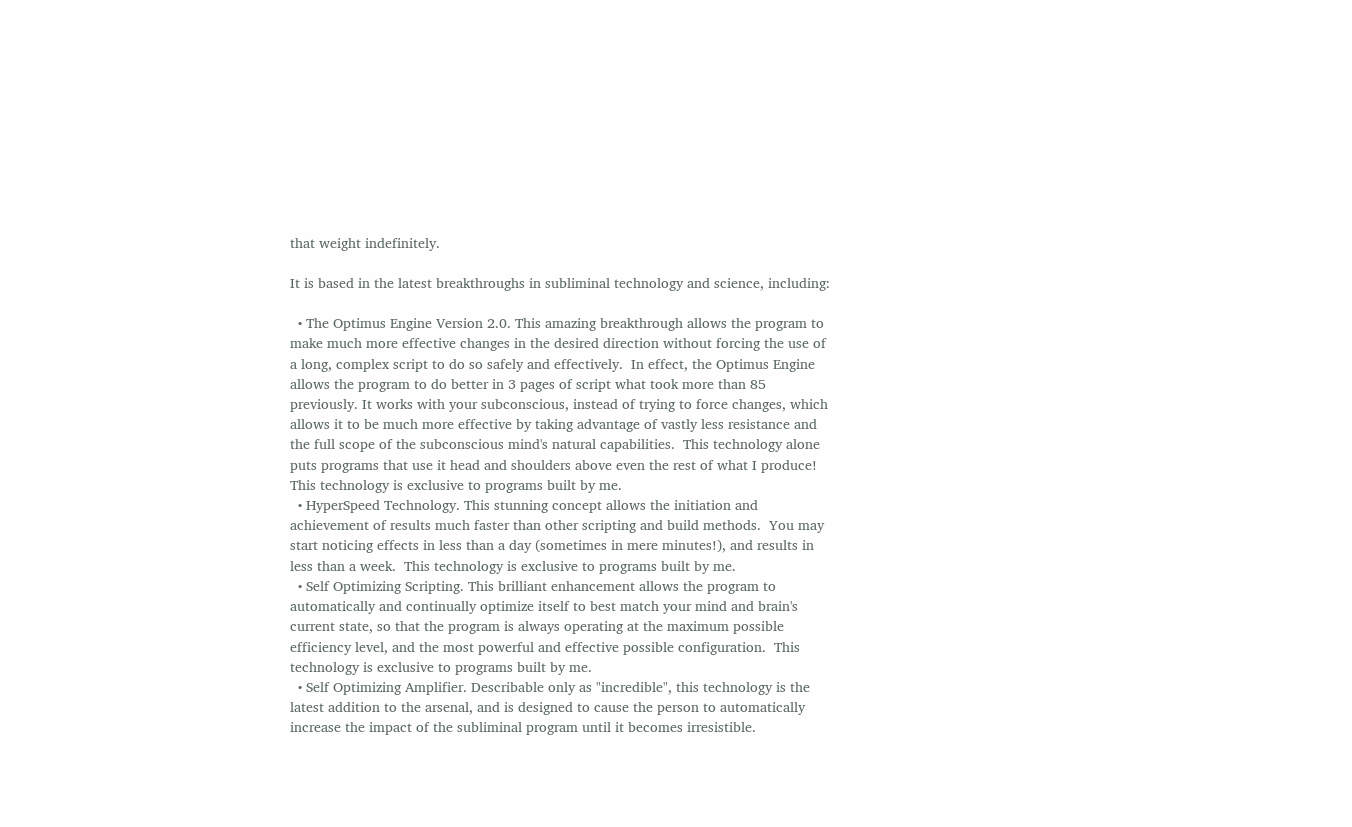that weight indefinitely.

It is based in the latest breakthroughs in subliminal technology and science, including:

  • The Optimus Engine Version 2.0. This amazing breakthrough allows the program to make much more effective changes in the desired direction without forcing the use of a long, complex script to do so safely and effectively.  In effect, the Optimus Engine allows the program to do better in 3 pages of script what took more than 85 previously. It works with your subconscious, instead of trying to force changes, which allows it to be much more effective by taking advantage of vastly less resistance and the full scope of the subconscious mind's natural capabilities.  This technology alone puts programs that use it head and shoulders above even the rest of what I produce!  This technology is exclusive to programs built by me.
  • HyperSpeed Technology. This stunning concept allows the initiation and achievement of results much faster than other scripting and build methods.  You may start noticing effects in less than a day (sometimes in mere minutes!), and results in less than a week.  This technology is exclusive to programs built by me.
  • Self Optimizing Scripting. This brilliant enhancement allows the program to automatically and continually optimize itself to best match your mind and brain's current state, so that the program is always operating at the maximum possible efficiency level, and the most powerful and effective possible configuration.  This technology is exclusive to programs built by me.
  • Self Optimizing Amplifier. Describable only as "incredible", this technology is the latest addition to the arsenal, and is designed to cause the person to automatically increase the impact of the subliminal program until it becomes irresistible.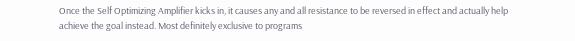Once the Self Optimizing Amplifier kicks in, it causes any and all resistance to be reversed in effect and actually help achieve the goal instead. Most definitely exclusive to programs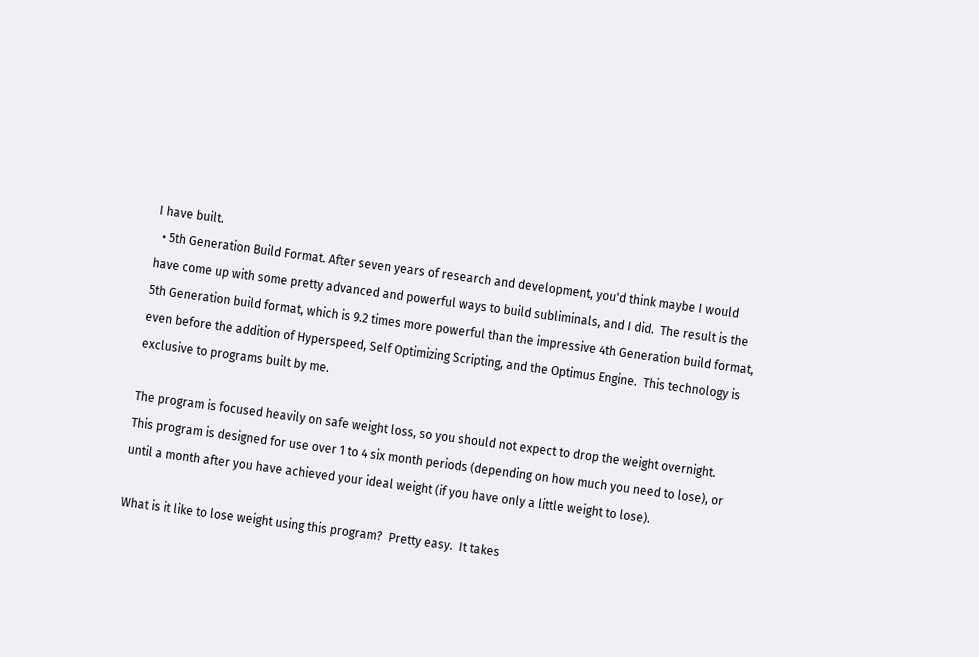I have built.
  • 5th Generation Build Format. After seven years of research and development, you'd think maybe I would have come up with some pretty advanced and powerful ways to build subliminals, and I did.  The result is the 5th Generation build format, which is 9.2 times more powerful than the impressive 4th Generation build format, even before the addition of Hyperspeed, Self Optimizing Scripting, and the Optimus Engine.  This technology is exclusive to programs built by me.

The program is focused heavily on safe weight loss, so you should not expect to drop the weight overnight.  This program is designed for use over 1 to 4 six month periods (depending on how much you need to lose), or until a month after you have achieved your ideal weight (if you have only a little weight to lose).

What is it like to lose weight using this program?  Pretty easy.  It takes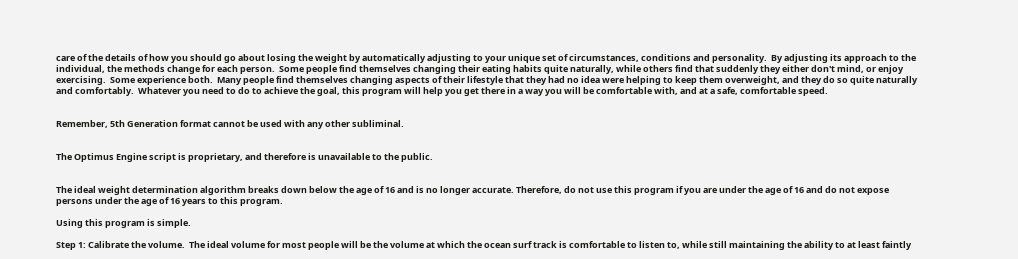care of the details of how you should go about losing the weight by automatically adjusting to your unique set of circumstances, conditions and personality.  By adjusting its approach to the individual, the methods change for each person.  Some people find themselves changing their eating habits quite naturally, while others find that suddenly they either don't mind, or enjoy exercising.  Some experience both.  Many people find themselves changing aspects of their lifestyle that they had no idea were helping to keep them overweight, and they do so quite naturally and comfortably.  Whatever you need to do to achieve the goal, this program will help you get there in a way you will be comfortable with, and at a safe, comfortable speed.


Remember, 5th Generation format cannot be used with any other subliminal.


The Optimus Engine script is proprietary, and therefore is unavailable to the public.


The ideal weight determination algorithm breaks down below the age of 16 and is no longer accurate. Therefore, do not use this program if you are under the age of 16 and do not expose persons under the age of 16 years to this program.

Using this program is simple.

Step 1: Calibrate the volume.  The ideal volume for most people will be the volume at which the ocean surf track is comfortable to listen to, while still maintaining the ability to at least faintly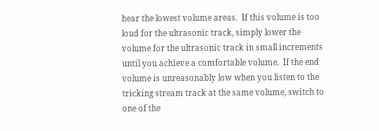hear the lowest volume areas.  If this volume is too loud for the ultrasonic track, simply lower the volume for the ultrasonic track in small increments until you achieve a comfortable volume.  If the end volume is unreasonably low when you listen to the tricking stream track at the same volume, switch to one of the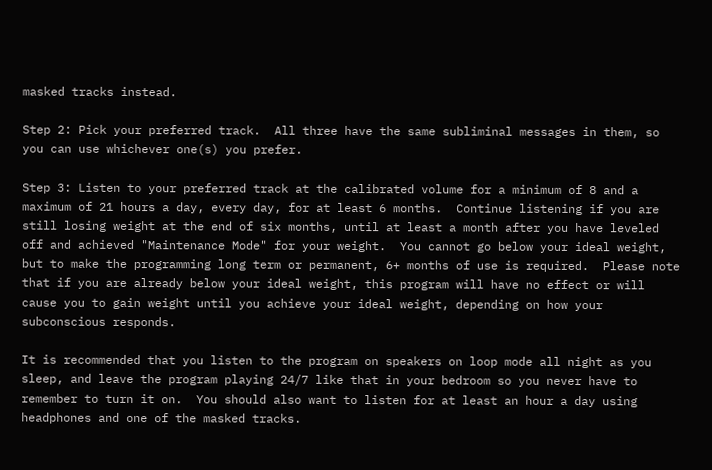masked tracks instead.

Step 2: Pick your preferred track.  All three have the same subliminal messages in them, so you can use whichever one(s) you prefer.

Step 3: Listen to your preferred track at the calibrated volume for a minimum of 8 and a maximum of 21 hours a day, every day, for at least 6 months.  Continue listening if you are still losing weight at the end of six months, until at least a month after you have leveled off and achieved "Maintenance Mode" for your weight.  You cannot go below your ideal weight, but to make the programming long term or permanent, 6+ months of use is required.  Please note that if you are already below your ideal weight, this program will have no effect or will cause you to gain weight until you achieve your ideal weight, depending on how your subconscious responds.

It is recommended that you listen to the program on speakers on loop mode all night as you sleep, and leave the program playing 24/7 like that in your bedroom so you never have to remember to turn it on.  You should also want to listen for at least an hour a day using headphones and one of the masked tracks.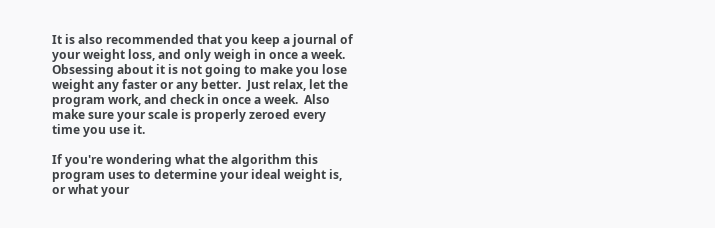It is also recommended that you keep a journal of your weight loss, and only weigh in once a week.  Obsessing about it is not going to make you lose weight any faster or any better.  Just relax, let the program work, and check in once a week.  Also make sure your scale is properly zeroed every time you use it.

If you're wondering what the algorithm this program uses to determine your ideal weight is, or what your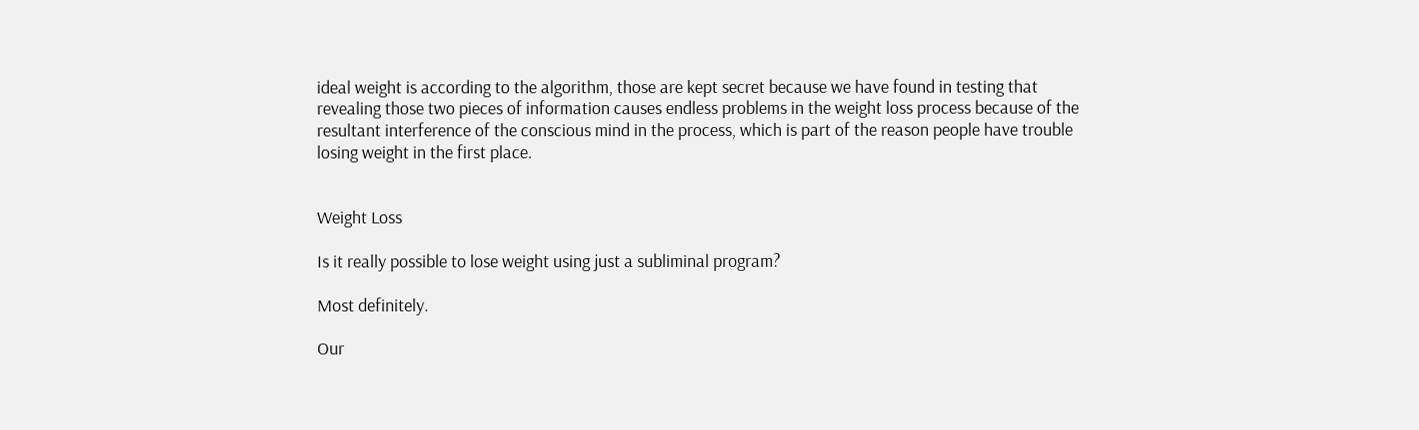ideal weight is according to the algorithm, those are kept secret because we have found in testing that revealing those two pieces of information causes endless problems in the weight loss process because of the resultant interference of the conscious mind in the process, which is part of the reason people have trouble losing weight in the first place.


Weight Loss

Is it really possible to lose weight using just a subliminal program?

Most definitely.

Our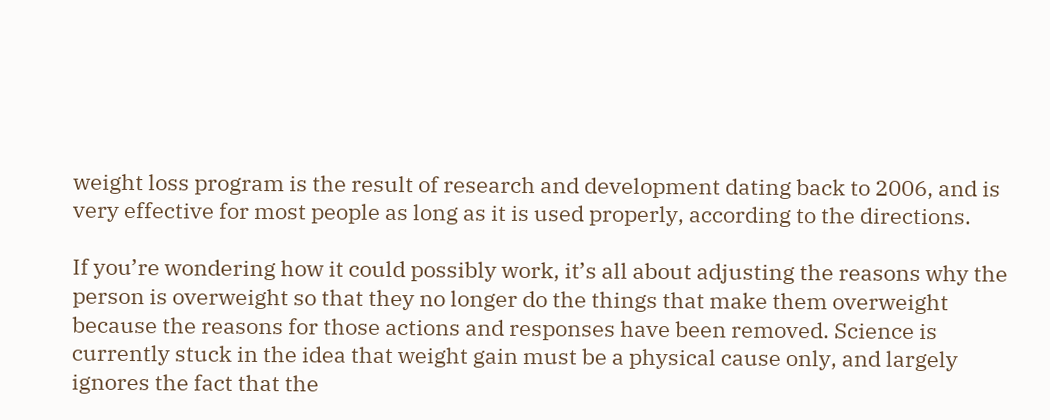weight loss program is the result of research and development dating back to 2006, and is very effective for most people as long as it is used properly, according to the directions.

If you’re wondering how it could possibly work, it’s all about adjusting the reasons why the person is overweight so that they no longer do the things that make them overweight because the reasons for those actions and responses have been removed. Science is currently stuck in the idea that weight gain must be a physical cause only, and largely ignores the fact that the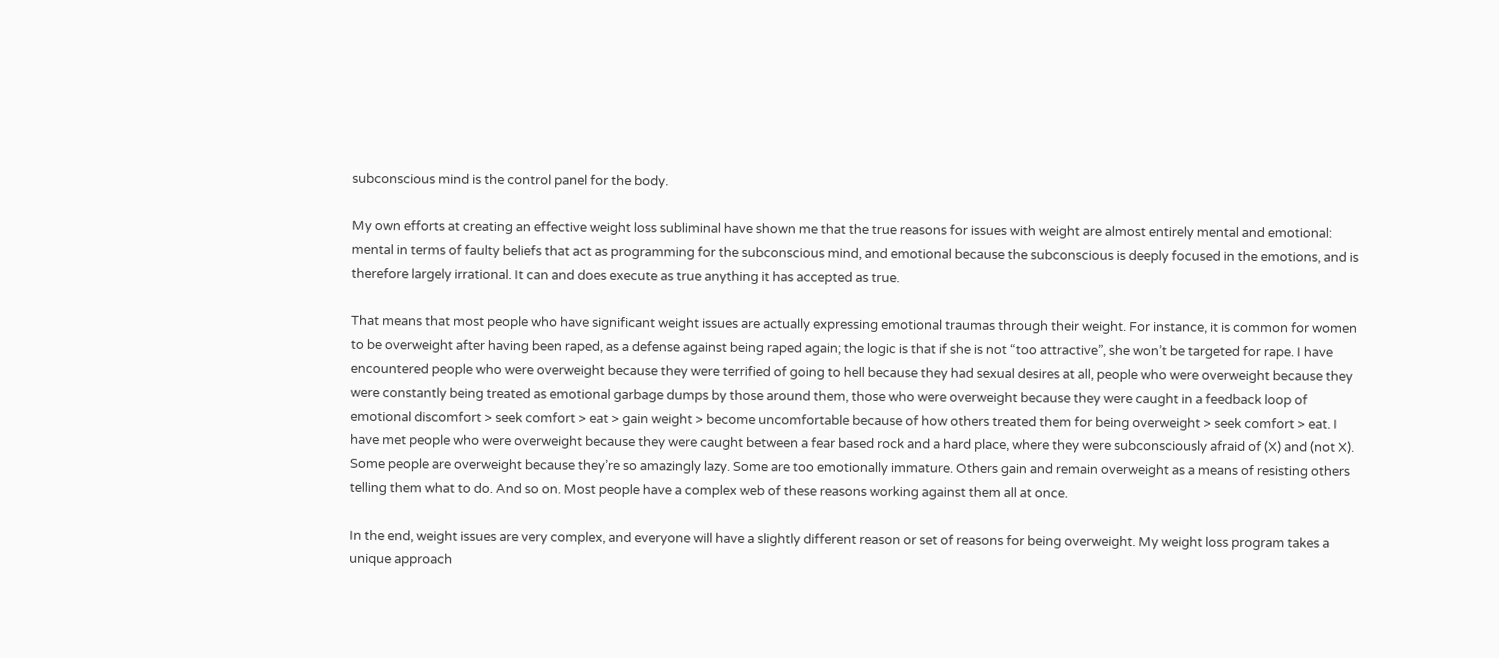subconscious mind is the control panel for the body.

My own efforts at creating an effective weight loss subliminal have shown me that the true reasons for issues with weight are almost entirely mental and emotional: mental in terms of faulty beliefs that act as programming for the subconscious mind, and emotional because the subconscious is deeply focused in the emotions, and is therefore largely irrational. It can and does execute as true anything it has accepted as true.

That means that most people who have significant weight issues are actually expressing emotional traumas through their weight. For instance, it is common for women to be overweight after having been raped, as a defense against being raped again; the logic is that if she is not “too attractive”, she won’t be targeted for rape. I have encountered people who were overweight because they were terrified of going to hell because they had sexual desires at all, people who were overweight because they were constantly being treated as emotional garbage dumps by those around them, those who were overweight because they were caught in a feedback loop of emotional discomfort > seek comfort > eat > gain weight > become uncomfortable because of how others treated them for being overweight > seek comfort > eat. I have met people who were overweight because they were caught between a fear based rock and a hard place, where they were subconsciously afraid of (X) and (not X). Some people are overweight because they’re so amazingly lazy. Some are too emotionally immature. Others gain and remain overweight as a means of resisting others telling them what to do. And so on. Most people have a complex web of these reasons working against them all at once.

In the end, weight issues are very complex, and everyone will have a slightly different reason or set of reasons for being overweight. My weight loss program takes a unique approach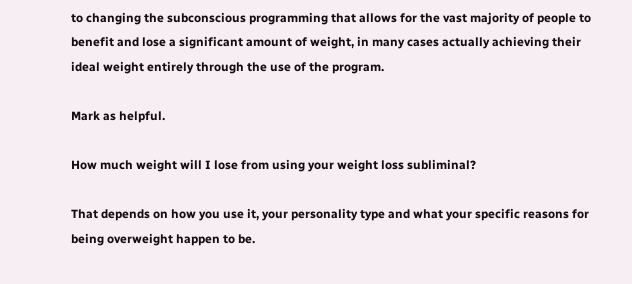to changing the subconscious programming that allows for the vast majority of people to benefit and lose a significant amount of weight, in many cases actually achieving their ideal weight entirely through the use of the program.

Mark as helpful.

How much weight will I lose from using your weight loss subliminal?

That depends on how you use it, your personality type and what your specific reasons for being overweight happen to be.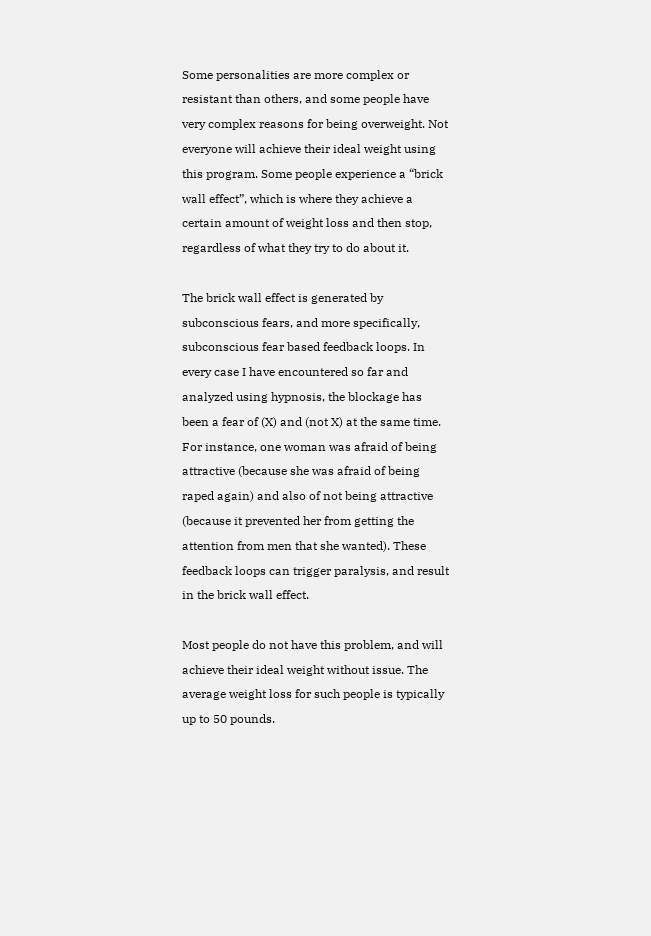Some personalities are more complex or resistant than others, and some people have very complex reasons for being overweight. Not everyone will achieve their ideal weight using this program. Some people experience a “brick wall effect”, which is where they achieve a certain amount of weight loss and then stop, regardless of what they try to do about it.

The brick wall effect is generated by subconscious fears, and more specifically, subconscious fear based feedback loops. In every case I have encountered so far and analyzed using hypnosis, the blockage has been a fear of (X) and (not X) at the same time. For instance, one woman was afraid of being attractive (because she was afraid of being raped again) and also of not being attractive (because it prevented her from getting the attention from men that she wanted). These feedback loops can trigger paralysis, and result in the brick wall effect.

Most people do not have this problem, and will achieve their ideal weight without issue. The average weight loss for such people is typically up to 50 pounds.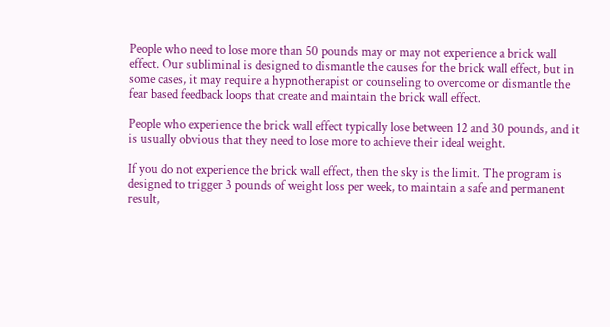People who need to lose more than 50 pounds may or may not experience a brick wall effect. Our subliminal is designed to dismantle the causes for the brick wall effect, but in some cases, it may require a hypnotherapist or counseling to overcome or dismantle the fear based feedback loops that create and maintain the brick wall effect.

People who experience the brick wall effect typically lose between 12 and 30 pounds, and it is usually obvious that they need to lose more to achieve their ideal weight.

If you do not experience the brick wall effect, then the sky is the limit. The program is designed to trigger 3 pounds of weight loss per week, to maintain a safe and permanent result,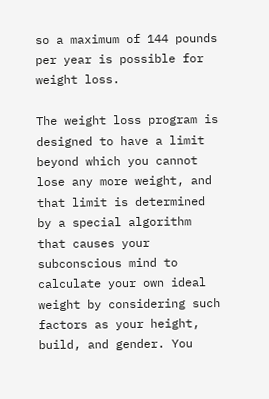so a maximum of 144 pounds per year is possible for weight loss.

The weight loss program is designed to have a limit beyond which you cannot lose any more weight, and that limit is determined by a special algorithm that causes your subconscious mind to calculate your own ideal weight by considering such factors as your height, build, and gender. You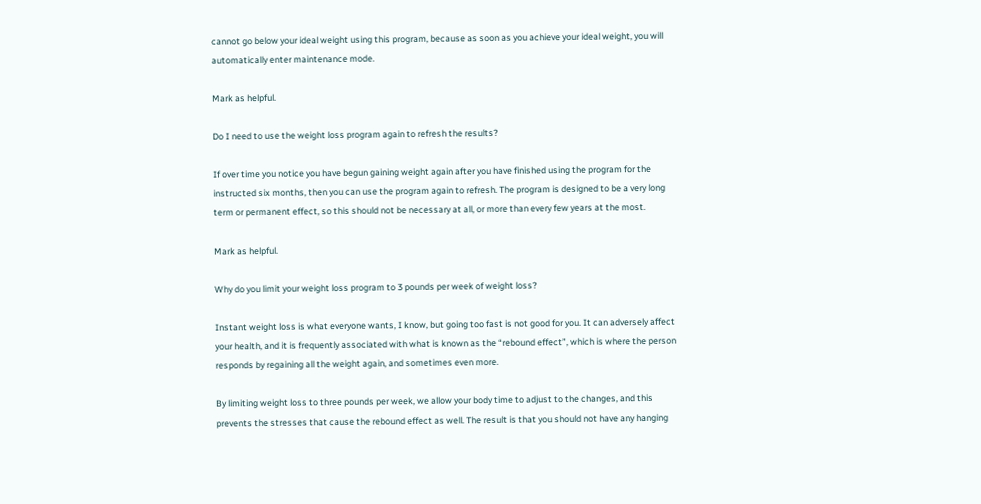cannot go below your ideal weight using this program, because as soon as you achieve your ideal weight, you will automatically enter maintenance mode.

Mark as helpful.

Do I need to use the weight loss program again to refresh the results?

If over time you notice you have begun gaining weight again after you have finished using the program for the instructed six months, then you can use the program again to refresh. The program is designed to be a very long term or permanent effect, so this should not be necessary at all, or more than every few years at the most.

Mark as helpful.

Why do you limit your weight loss program to 3 pounds per week of weight loss?

Instant weight loss is what everyone wants, I know, but going too fast is not good for you. It can adversely affect your health, and it is frequently associated with what is known as the “rebound effect”, which is where the person responds by regaining all the weight again, and sometimes even more.

By limiting weight loss to three pounds per week, we allow your body time to adjust to the changes, and this prevents the stresses that cause the rebound effect as well. The result is that you should not have any hanging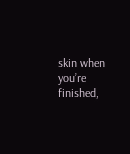skin when you’re finished,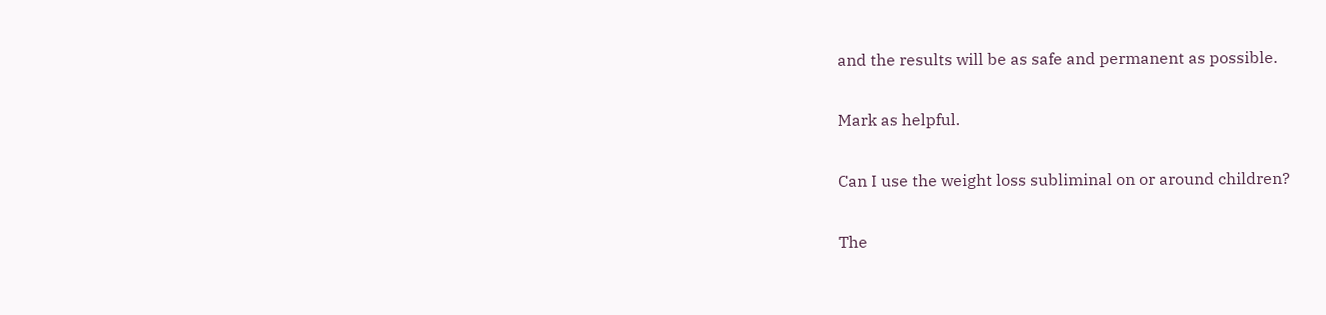and the results will be as safe and permanent as possible.

Mark as helpful.

Can I use the weight loss subliminal on or around children?

The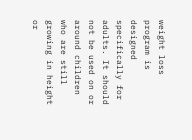weight loss program is designed specifically for adults. It should not be used on or around children who are still growing in height or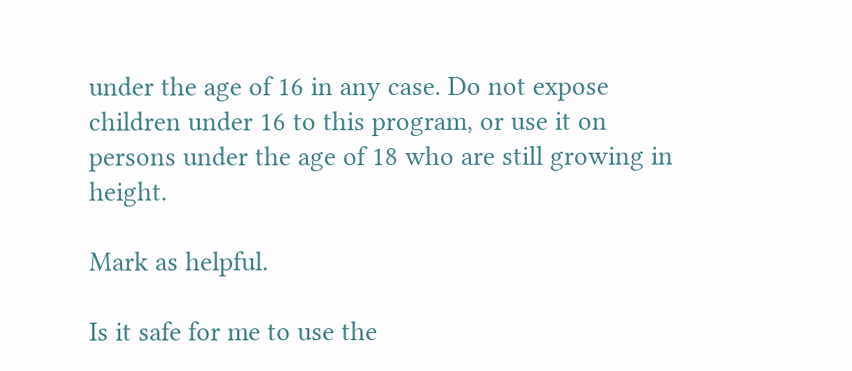under the age of 16 in any case. Do not expose children under 16 to this program, or use it on persons under the age of 18 who are still growing in height.

Mark as helpful.

Is it safe for me to use the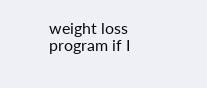weight loss program if I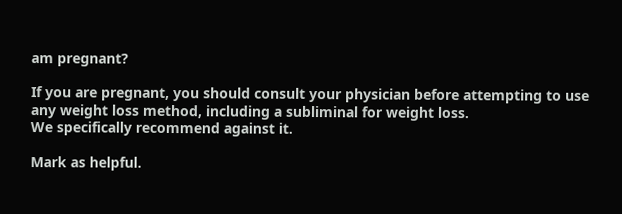am pregnant?

If you are pregnant, you should consult your physician before attempting to use any weight loss method, including a subliminal for weight loss.
We specifically recommend against it.

Mark as helpful.